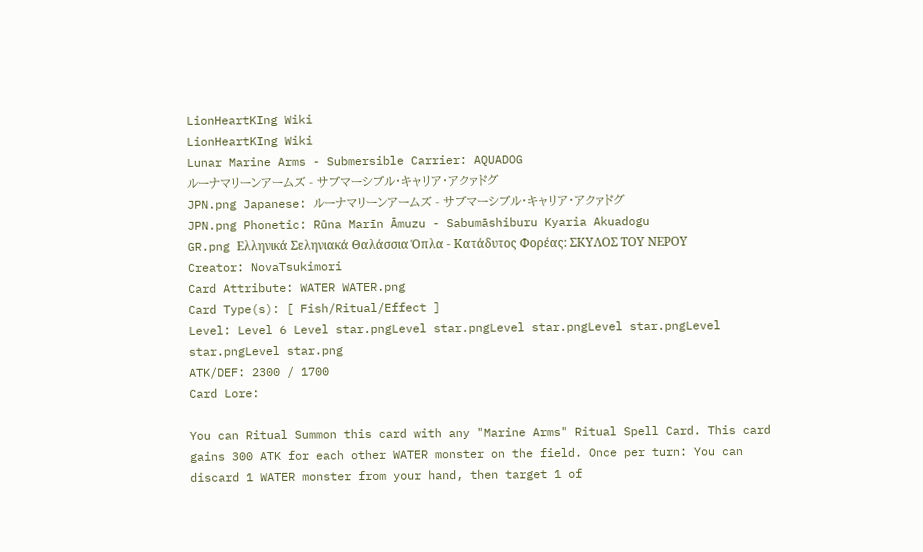LionHeartKIng Wiki
LionHeartKIng Wiki
Lunar Marine Arms - Submersible Carrier: AQUADOG
ルーナマリーンアームズ - サブマーシブル・キャリア・アクァドグ
JPN.png Japanese: ルーナマリーンアームズ - サブマーシブル・キャリア・アクァドグ
JPN.png Phonetic: Rūna Marīn Āmuzu - Sabumāshiburu Kyaria Akuadogu
GR.png Ελληνικά Σεληνιακά Θαλάσσια Όπλα - Κατάδυτος Φορέας: ΣΚΥΛΟΣ ΤΟΥ ΝΕΡΟΥ
Creator: NovaTsukimori
Card Attribute: WATER WATER.png
Card Type(s): [ Fish/Ritual/Effect ]
Level: Level 6 Level star.pngLevel star.pngLevel star.pngLevel star.pngLevel star.pngLevel star.png
ATK/DEF: 2300 / 1700
Card Lore:

You can Ritual Summon this card with any "Marine Arms" Ritual Spell Card. This card gains 300 ATK for each other WATER monster on the field. Once per turn: You can discard 1 WATER monster from your hand, then target 1 of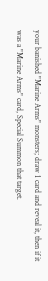your banished "Marine Arms" monsters; draw 1 card and reveal it, then if it was a "Marine Arms" card, Special Summon that target.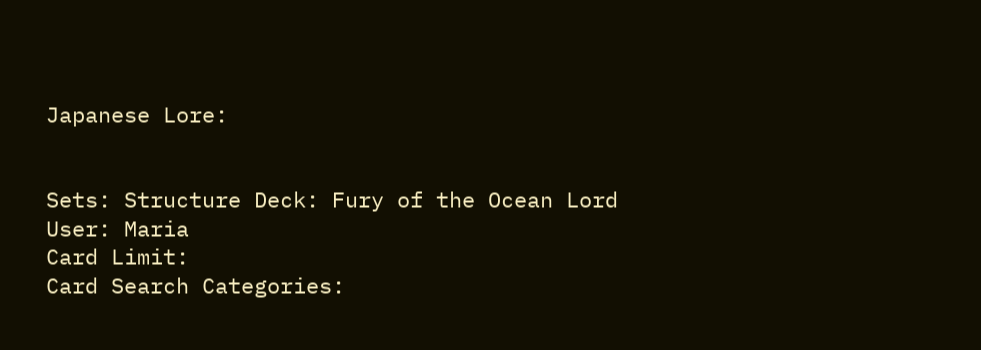Japanese Lore:


Sets: Structure Deck: Fury of the Ocean Lord
User: Maria
Card Limit:
Card Search Categories: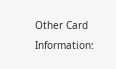Other Card Information: